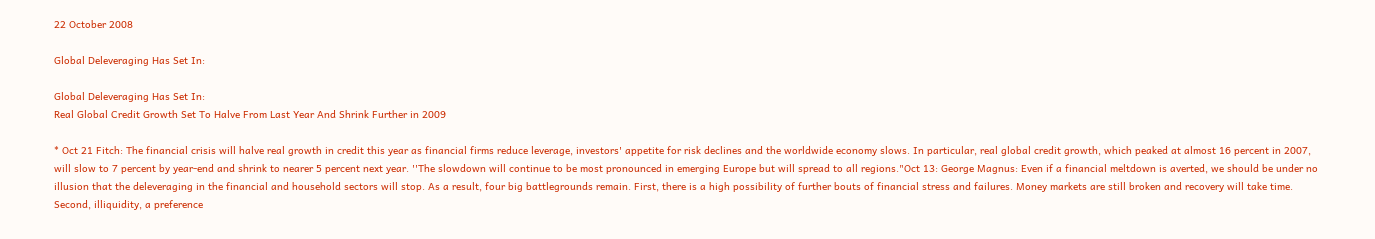22 October 2008

Global Deleveraging Has Set In:

Global Deleveraging Has Set In:
Real Global Credit Growth Set To Halve From Last Year And Shrink Further in 2009

* Oct 21 Fitch: The financial crisis will halve real growth in credit this year as financial firms reduce leverage, investors' appetite for risk declines and the worldwide economy slows. In particular, real global credit growth, which peaked at almost 16 percent in 2007, will slow to 7 percent by year-end and shrink to nearer 5 percent next year. ''The slowdown will continue to be most pronounced in emerging Europe but will spread to all regions."Oct 13: George Magnus: Even if a financial meltdown is averted, we should be under no illusion that the deleveraging in the financial and household sectors will stop. As a result, four big battlegrounds remain. First, there is a high possibility of further bouts of financial stress and failures. Money markets are still broken and recovery will take time. Second, illiquidity, a preference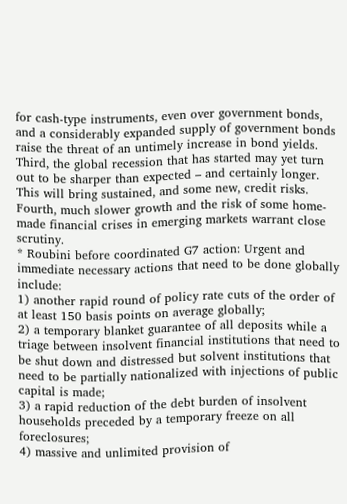for cash-type instruments, even over government bonds, and a considerably expanded supply of government bonds raise the threat of an untimely increase in bond yields. Third, the global recession that has started may yet turn out to be sharper than expected – and certainly longer. This will bring sustained, and some new, credit risks. Fourth, much slower growth and the risk of some home-made financial crises in emerging markets warrant close scrutiny.
* Roubini before coordinated G7 action: Urgent and immediate necessary actions that need to be done globally include:
1) another rapid round of policy rate cuts of the order of at least 150 basis points on average globally;
2) a temporary blanket guarantee of all deposits while a triage between insolvent financial institutions that need to be shut down and distressed but solvent institutions that need to be partially nationalized with injections of public capital is made;
3) a rapid reduction of the debt burden of insolvent households preceded by a temporary freeze on all foreclosures;
4) massive and unlimited provision of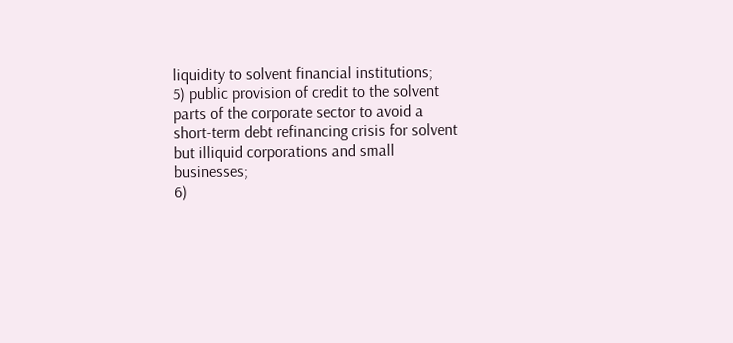liquidity to solvent financial institutions;
5) public provision of credit to the solvent parts of the corporate sector to avoid a short-term debt refinancing crisis for solvent but illiquid corporations and small businesses;
6)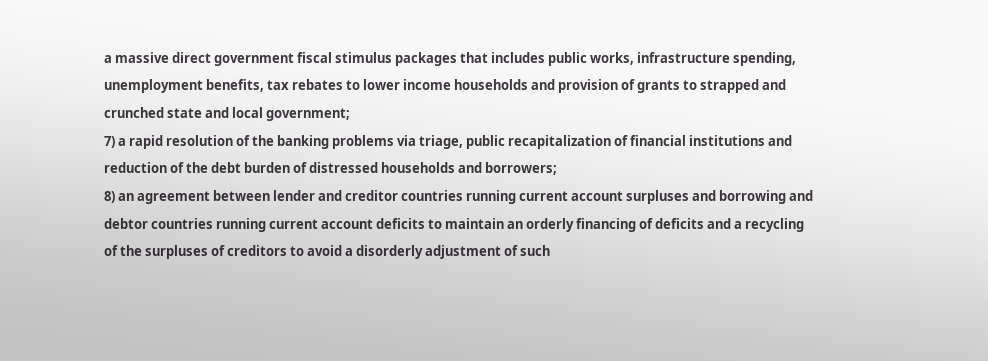a massive direct government fiscal stimulus packages that includes public works, infrastructure spending, unemployment benefits, tax rebates to lower income households and provision of grants to strapped and crunched state and local government;
7) a rapid resolution of the banking problems via triage, public recapitalization of financial institutions and reduction of the debt burden of distressed households and borrowers;
8) an agreement between lender and creditor countries running current account surpluses and borrowing and debtor countries running current account deficits to maintain an orderly financing of deficits and a recycling of the surpluses of creditors to avoid a disorderly adjustment of such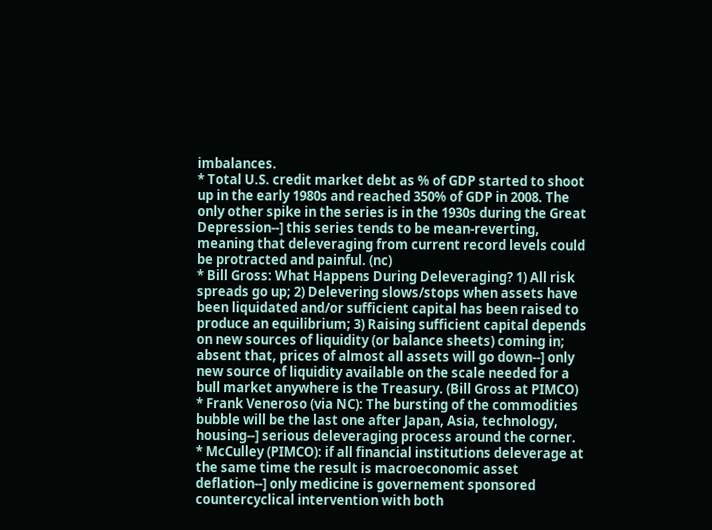imbalances.
* Total U.S. credit market debt as % of GDP started to shoot up in the early 1980s and reached 350% of GDP in 2008. The only other spike in the series is in the 1930s during the Great Depression--] this series tends to be mean-reverting, meaning that deleveraging from current record levels could be protracted and painful. (nc)
* Bill Gross: What Happens During Deleveraging? 1) All risk spreads go up; 2) Delevering slows/stops when assets have been liquidated and/or sufficient capital has been raised to produce an equilibrium; 3) Raising sufficient capital depends on new sources of liquidity (or balance sheets) coming in; absent that, prices of almost all assets will go down--] only new source of liquidity available on the scale needed for a bull market anywhere is the Treasury. (Bill Gross at PIMCO)
* Frank Veneroso (via NC): The bursting of the commodities bubble will be the last one after Japan, Asia, technology, housing--] serious deleveraging process around the corner.
* McCulley (PIMCO): if all financial institutions deleverage at the same time the result is macroeconomic asset deflation--] only medicine is governement sponsored countercyclical intervention with both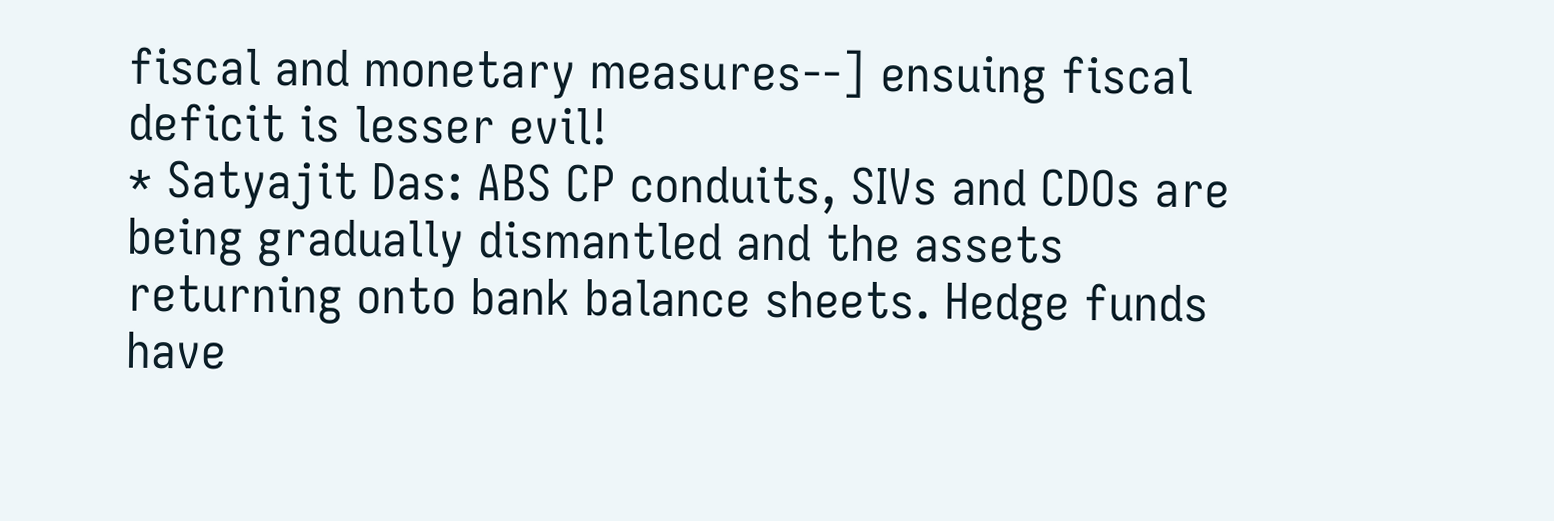fiscal and monetary measures--] ensuing fiscal deficit is lesser evil!
* Satyajit Das: ABS CP conduits, SIVs and CDOs are being gradually dismantled and the assets returning onto bank balance sheets. Hedge funds have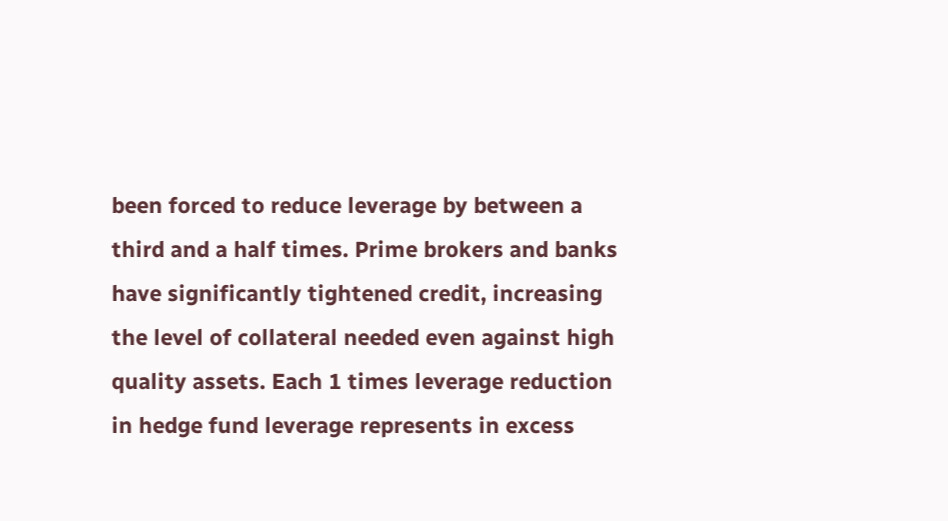been forced to reduce leverage by between a third and a half times. Prime brokers and banks have significantly tightened credit, increasing the level of collateral needed even against high quality assets. Each 1 times leverage reduction in hedge fund leverage represents in excess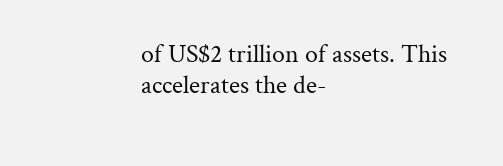of US$2 trillion of assets. This accelerates the de-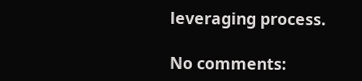leveraging process.

No comments: